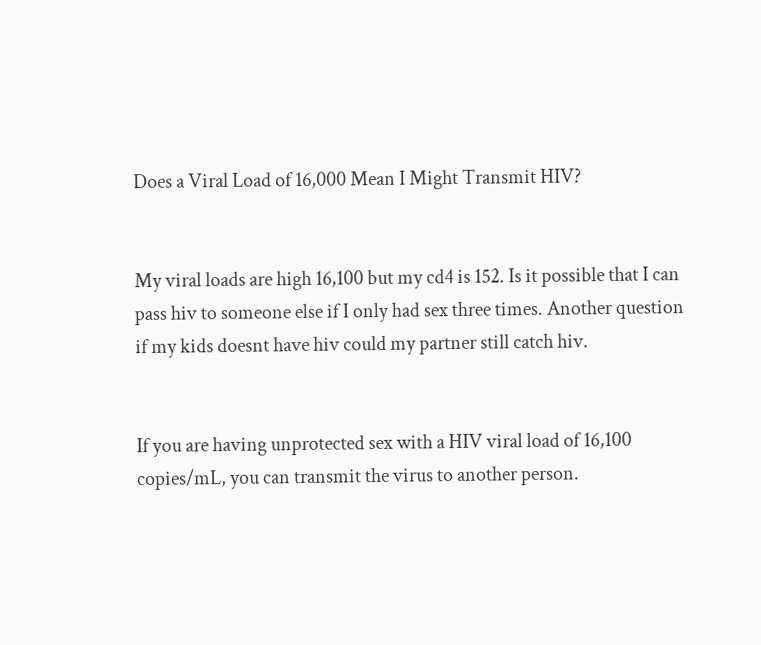Does a Viral Load of 16,000 Mean I Might Transmit HIV?


My viral loads are high 16,100 but my cd4 is 152. Is it possible that I can pass hiv to someone else if I only had sex three times. Another question if my kids doesnt have hiv could my partner still catch hiv.


If you are having unprotected sex with a HIV viral load of 16,100 copies/mL, you can transmit the virus to another person.